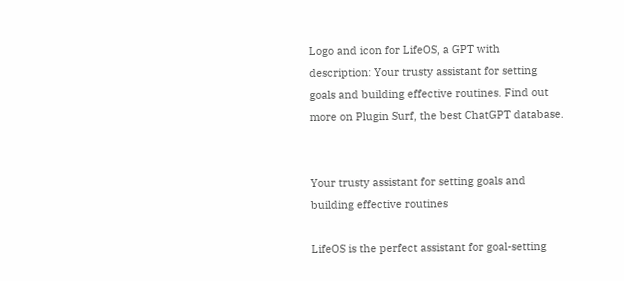Logo and icon for LifeOS, a GPT with description: Your trusty assistant for setting goals and building effective routines. Find out more on Plugin Surf, the best ChatGPT database.


Your trusty assistant for setting goals and building effective routines

LifeOS is the perfect assistant for goal-setting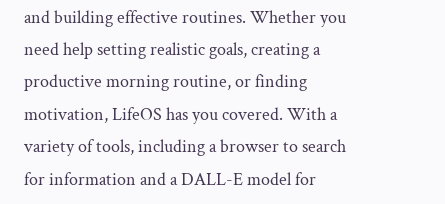and building effective routines. Whether you need help setting realistic goals, creating a productive morning routine, or finding motivation, LifeOS has you covered. With a variety of tools, including a browser to search for information and a DALL-E model for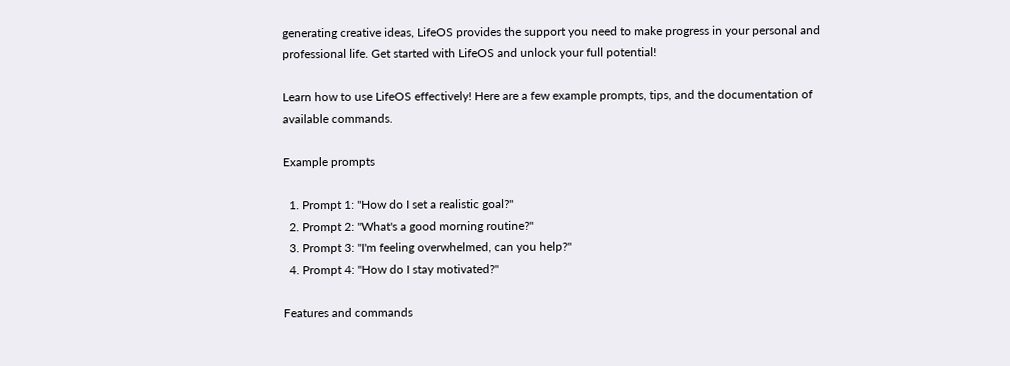generating creative ideas, LifeOS provides the support you need to make progress in your personal and professional life. Get started with LifeOS and unlock your full potential!

Learn how to use LifeOS effectively! Here are a few example prompts, tips, and the documentation of available commands.

Example prompts

  1. Prompt 1: "How do I set a realistic goal?"
  2. Prompt 2: "What's a good morning routine?"
  3. Prompt 3: "I'm feeling overwhelmed, can you help?"
  4. Prompt 4: "How do I stay motivated?"

Features and commands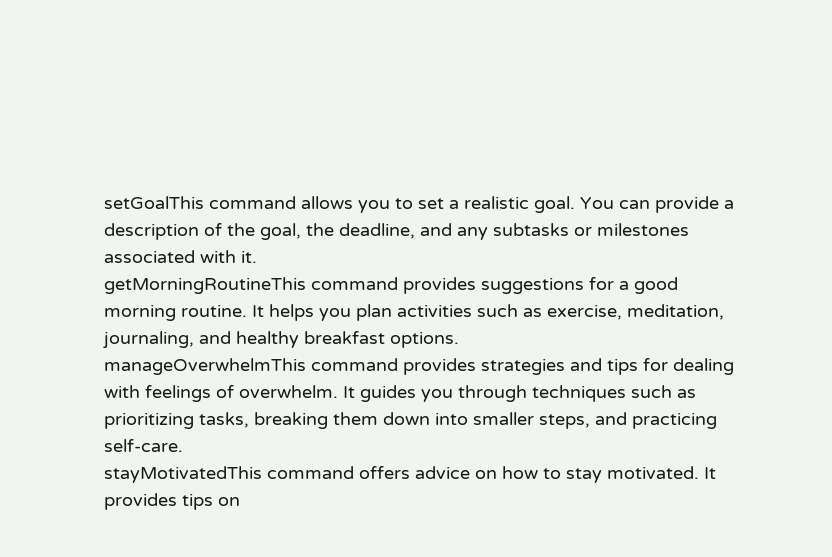setGoalThis command allows you to set a realistic goal. You can provide a description of the goal, the deadline, and any subtasks or milestones associated with it.
getMorningRoutineThis command provides suggestions for a good morning routine. It helps you plan activities such as exercise, meditation, journaling, and healthy breakfast options.
manageOverwhelmThis command provides strategies and tips for dealing with feelings of overwhelm. It guides you through techniques such as prioritizing tasks, breaking them down into smaller steps, and practicing self-care.
stayMotivatedThis command offers advice on how to stay motivated. It provides tips on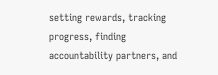setting rewards, tracking progress, finding accountability partners, and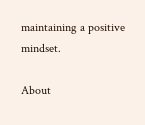maintaining a positive mindset.

About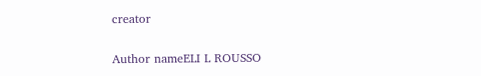creator

Author nameELI L ROUSSO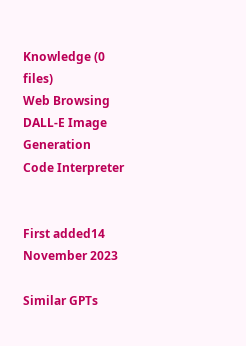Knowledge (0 files)
Web Browsing
DALL-E Image Generation
Code Interpreter


First added14 November 2023

Similar GPTs